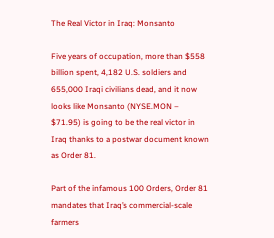The Real Victor in Iraq: Monsanto

Five years of occupation, more than $558 billion spent, 4,182 U.S. soldiers and 655,000 Iraqi civilians dead, and it now looks like Monsanto (NYSE.MON – $71.95) is going to be the real victor in Iraq thanks to a postwar document known as Order 81.

Part of the infamous 100 Orders, Order 81 mandates that Iraq’s commercial-scale farmers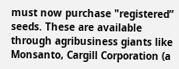must now purchase "registered” seeds. These are available through agribusiness giants like Monsanto, Cargill Corporation (a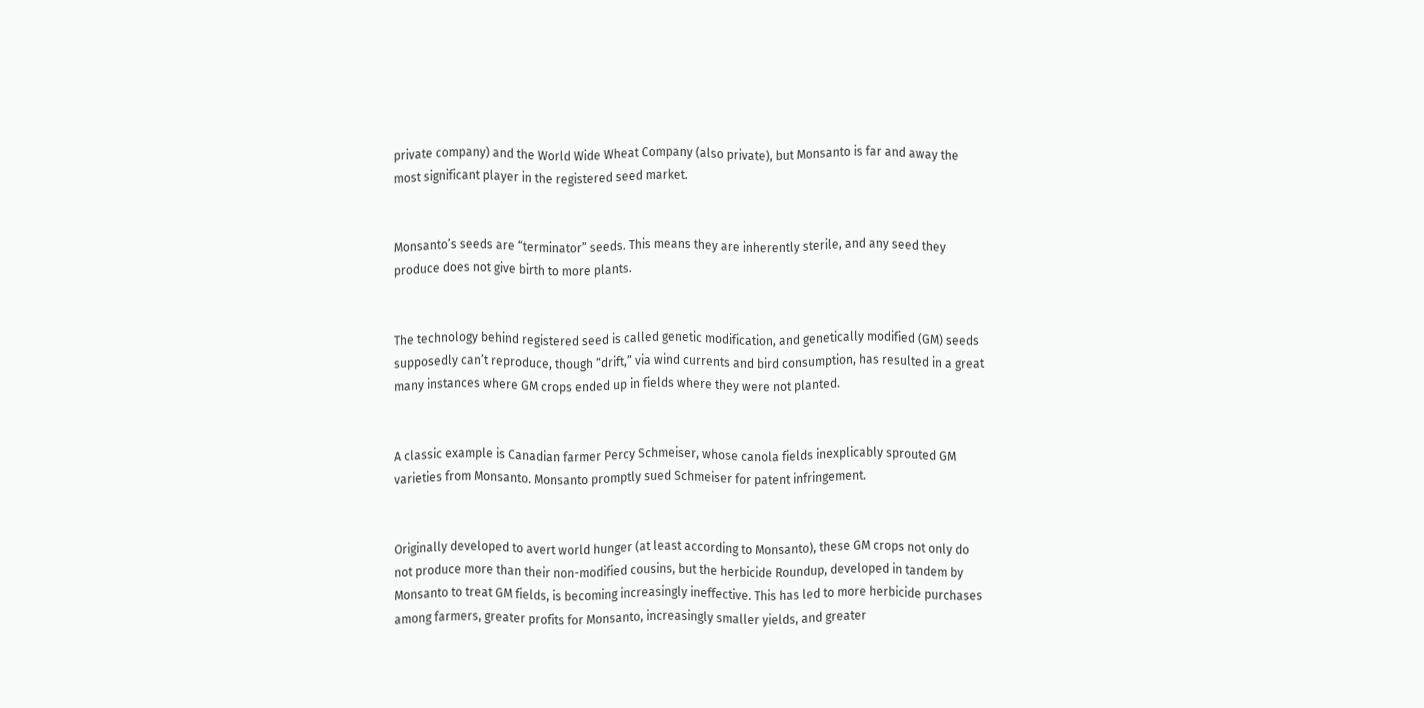private company) and the World Wide Wheat Company (also private), but Monsanto is far and away the most significant player in the registered seed market.


Monsanto’s seeds are “terminator” seeds. This means they are inherently sterile, and any seed they produce does not give birth to more plants.


The technology behind registered seed is called genetic modification, and genetically modified (GM) seeds supposedly can’t reproduce, though “drift,” via wind currents and bird consumption, has resulted in a great many instances where GM crops ended up in fields where they were not planted.


A classic example is Canadian farmer Percy Schmeiser, whose canola fields inexplicably sprouted GM varieties from Monsanto. Monsanto promptly sued Schmeiser for patent infringement.


Originally developed to avert world hunger (at least according to Monsanto), these GM crops not only do not produce more than their non-modified cousins, but the herbicide Roundup, developed in tandem by Monsanto to treat GM fields, is becoming increasingly ineffective. This has led to more herbicide purchases among farmers, greater profits for Monsanto, increasingly smaller yields, and greater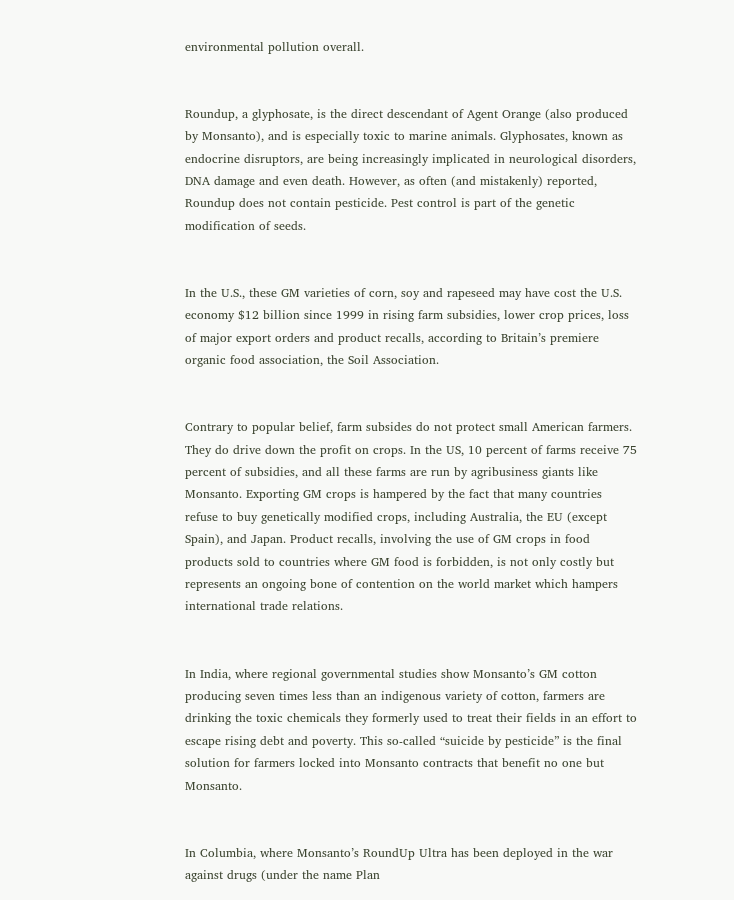environmental pollution overall.


Roundup, a glyphosate, is the direct descendant of Agent Orange (also produced by Monsanto), and is especially toxic to marine animals. Glyphosates, known as endocrine disruptors, are being increasingly implicated in neurological disorders, DNA damage and even death. However, as often (and mistakenly) reported, Roundup does not contain pesticide. Pest control is part of the genetic modification of seeds.


In the U.S., these GM varieties of corn, soy and rapeseed may have cost the U.S. economy $12 billion since 1999 in rising farm subsidies, lower crop prices, loss of major export orders and product recalls, according to Britain’s premiere organic food association, the Soil Association.


Contrary to popular belief, farm subsides do not protect small American farmers. They do drive down the profit on crops. In the US, 10 percent of farms receive 75 percent of subsidies, and all these farms are run by agribusiness giants like Monsanto. Exporting GM crops is hampered by the fact that many countries refuse to buy genetically modified crops, including Australia, the EU (except Spain), and Japan. Product recalls, involving the use of GM crops in food products sold to countries where GM food is forbidden, is not only costly but represents an ongoing bone of contention on the world market which hampers international trade relations.


In India, where regional governmental studies show Monsanto’s GM cotton producing seven times less than an indigenous variety of cotton, farmers are drinking the toxic chemicals they formerly used to treat their fields in an effort to escape rising debt and poverty. This so-called “suicide by pesticide” is the final solution for farmers locked into Monsanto contracts that benefit no one but Monsanto.


In Columbia, where Monsanto’s RoundUp Ultra has been deployed in the war against drugs (under the name Plan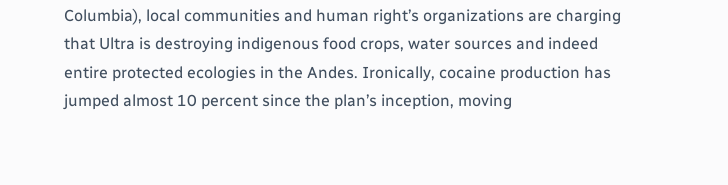Columbia), local communities and human right’s organizations are charging that Ultra is destroying indigenous food crops, water sources and indeed entire protected ecologies in the Andes. Ironically, cocaine production has jumped almost 10 percent since the plan’s inception, moving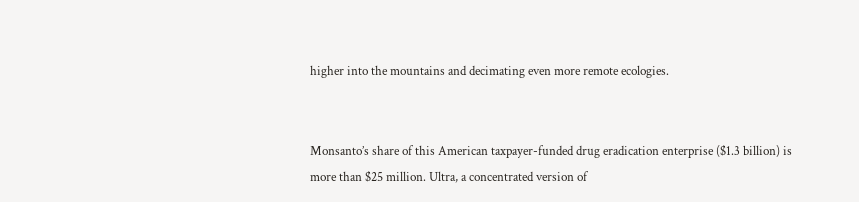higher into the mountains and decimating even more remote ecologies.


Monsanto’s share of this American taxpayer-funded drug eradication enterprise ($1.3 billion) is more than $25 million. Ultra, a concentrated version of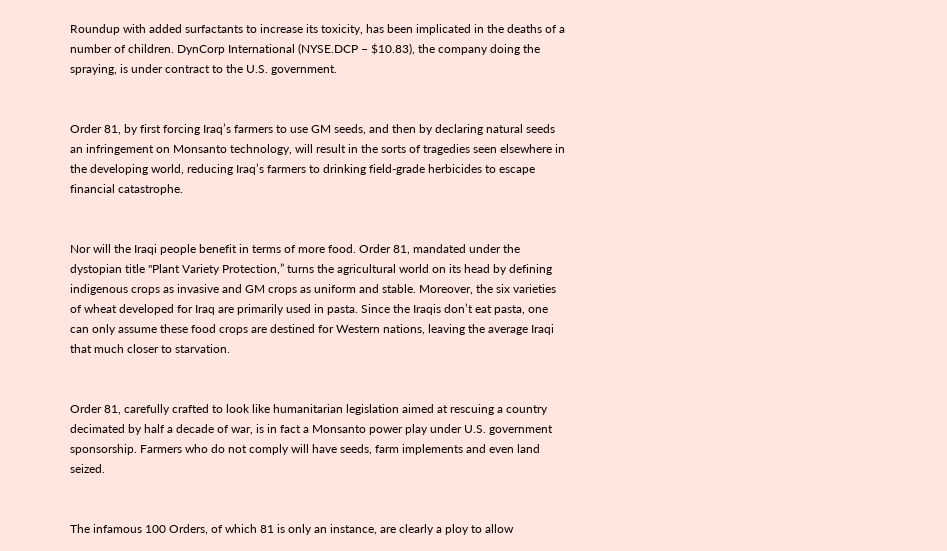Roundup with added surfactants to increase its toxicity, has been implicated in the deaths of a number of children. DynCorp International (NYSE.DCP – $10.83), the company doing the spraying, is under contract to the U.S. government.


Order 81, by first forcing Iraq’s farmers to use GM seeds, and then by declaring natural seeds an infringement on Monsanto technology, will result in the sorts of tragedies seen elsewhere in the developing world, reducing Iraq’s farmers to drinking field-grade herbicides to escape financial catastrophe.


Nor will the Iraqi people benefit in terms of more food. Order 81, mandated under the dystopian title "Plant Variety Protection,” turns the agricultural world on its head by defining indigenous crops as invasive and GM crops as uniform and stable. Moreover, the six varieties of wheat developed for Iraq are primarily used in pasta. Since the Iraqis don’t eat pasta, one can only assume these food crops are destined for Western nations, leaving the average Iraqi that much closer to starvation.


Order 81, carefully crafted to look like humanitarian legislation aimed at rescuing a country decimated by half a decade of war, is in fact a Monsanto power play under U.S. government sponsorship. Farmers who do not comply will have seeds, farm implements and even land seized.


The infamous 100 Orders, of which 81 is only an instance, are clearly a ploy to allow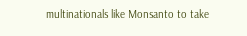multinationals like Monsanto to take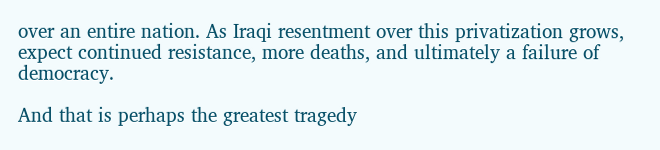over an entire nation. As Iraqi resentment over this privatization grows, expect continued resistance, more deaths, and ultimately a failure of democracy.

And that is perhaps the greatest tragedy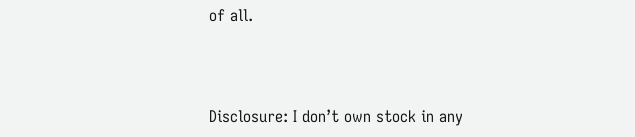of all.



Disclosure: I don’t own stock in any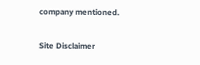company mentioned.

Site Disclaimer